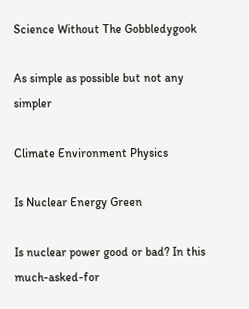Science Without The Gobbledygook

As simple as possible but not any simpler

Climate Environment Physics

Is Nuclear Energy Green

Is nuclear power good or bad? In this much-asked-for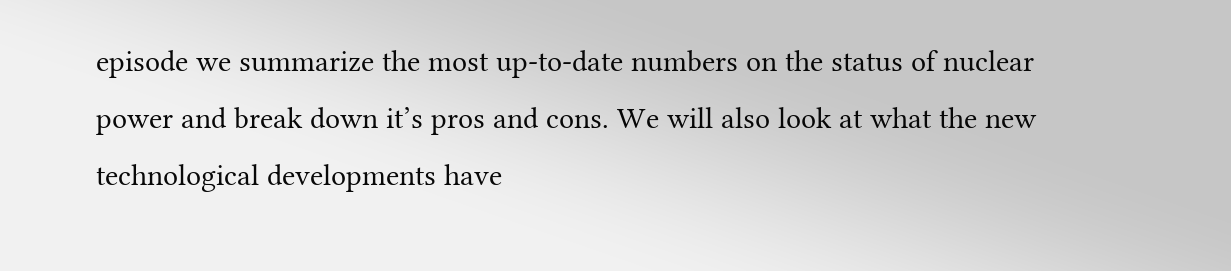episode we summarize the most up-to-date numbers on the status of nuclear power and break down it’s pros and cons. We will also look at what the new technological developments have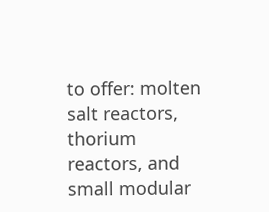to offer: molten salt reactors, thorium reactors, and small modular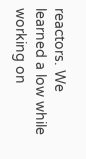reactors. We learned a low while working on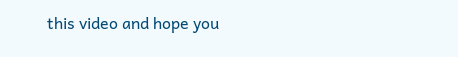this video and hope you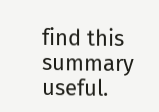find this summary useful.